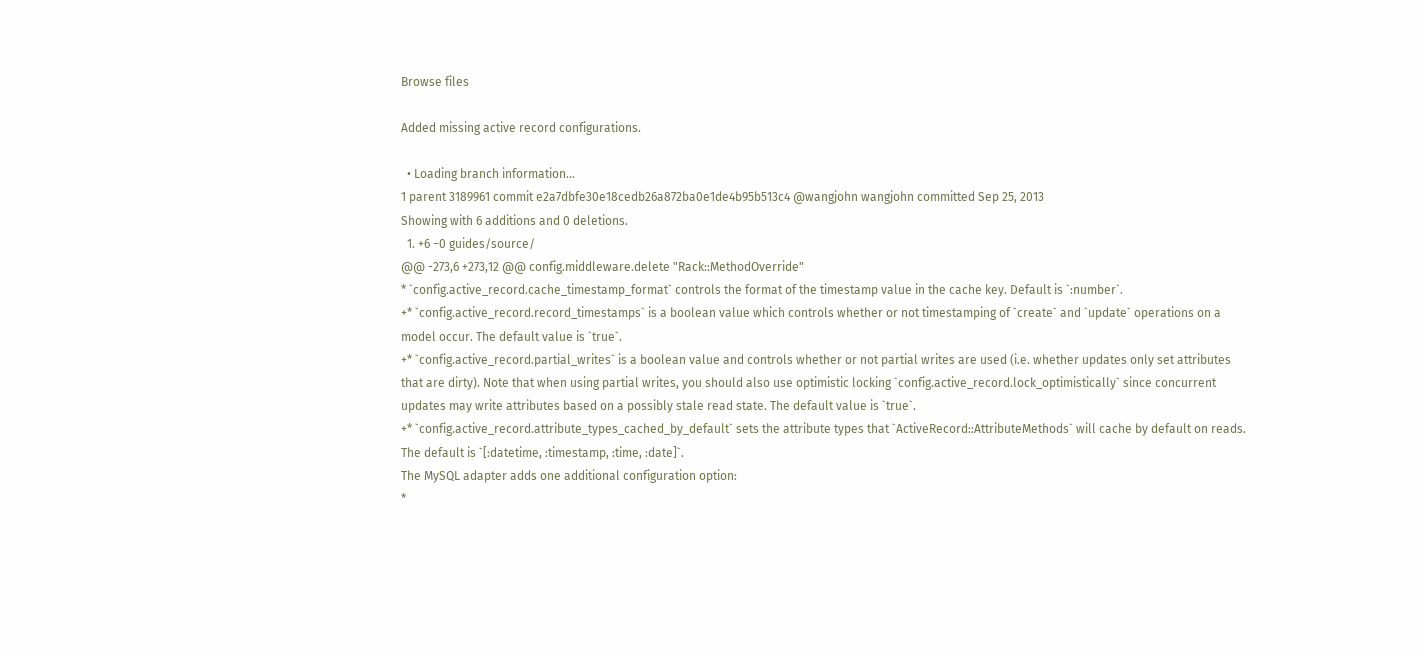Browse files

Added missing active record configurations.

  • Loading branch information...
1 parent 3189961 commit e2a7dbfe30e18cedb26a872ba0e1de4b95b513c4 @wangjohn wangjohn committed Sep 25, 2013
Showing with 6 additions and 0 deletions.
  1. +6 −0 guides/source/
@@ -273,6 +273,12 @@ config.middleware.delete "Rack::MethodOverride"
* `config.active_record.cache_timestamp_format` controls the format of the timestamp value in the cache key. Default is `:number`.
+* `config.active_record.record_timestamps` is a boolean value which controls whether or not timestamping of `create` and `update` operations on a model occur. The default value is `true`.
+* `config.active_record.partial_writes` is a boolean value and controls whether or not partial writes are used (i.e. whether updates only set attributes that are dirty). Note that when using partial writes, you should also use optimistic locking `config.active_record.lock_optimistically` since concurrent updates may write attributes based on a possibly stale read state. The default value is `true`.
+* `config.active_record.attribute_types_cached_by_default` sets the attribute types that `ActiveRecord::AttributeMethods` will cache by default on reads. The default is `[:datetime, :timestamp, :time, :date]`.
The MySQL adapter adds one additional configuration option:
*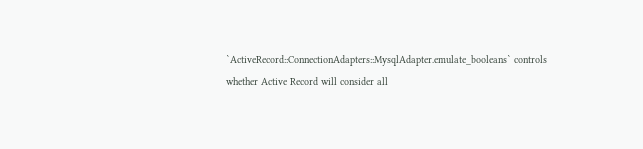`ActiveRecord::ConnectionAdapters::MysqlAdapter.emulate_booleans` controls whether Active Record will consider all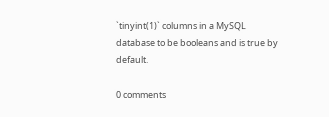`tinyint(1)` columns in a MySQL database to be booleans and is true by default.

0 comments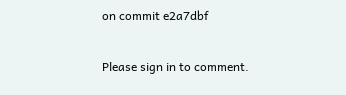on commit e2a7dbf

Please sign in to comment.